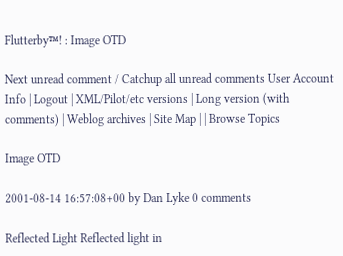Flutterby™! : Image OTD

Next unread comment / Catchup all unread comments User Account Info | Logout | XML/Pilot/etc versions | Long version (with comments) | Weblog archives | Site Map | | Browse Topics

Image OTD

2001-08-14 16:57:08+00 by Dan Lyke 0 comments

Reflected Light Reflected light in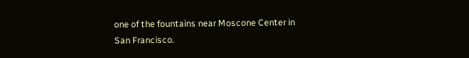one of the fountains near Moscone Center in San Francisco.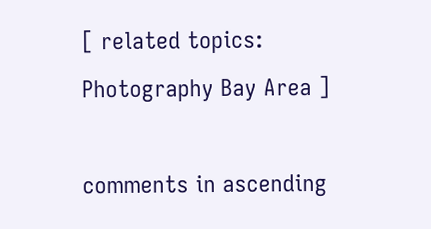[ related topics: Photography Bay Area ]

comments in ascending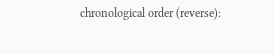chronological order (reverse):